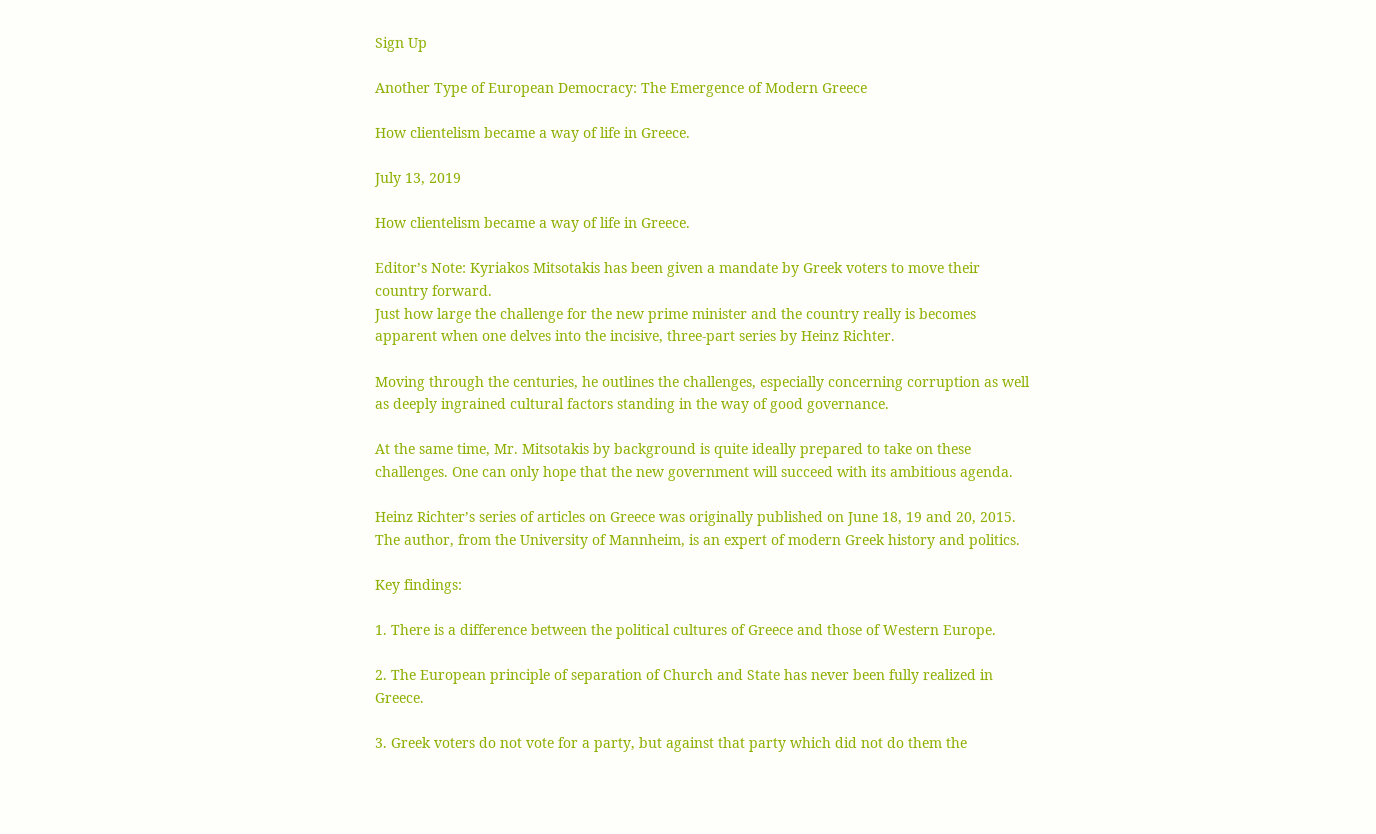Sign Up

Another Type of European Democracy: The Emergence of Modern Greece

How clientelism became a way of life in Greece.

July 13, 2019

How clientelism became a way of life in Greece.

Editor’s Note: Kyriakos Mitsotakis has been given a mandate by Greek voters to move their country forward.
Just how large the challenge for the new prime minister and the country really is becomes apparent when one delves into the incisive, three-part series by Heinz Richter.

Moving through the centuries, he outlines the challenges, especially concerning corruption as well as deeply ingrained cultural factors standing in the way of good governance.

At the same time, Mr. Mitsotakis by background is quite ideally prepared to take on these challenges. One can only hope that the new government will succeed with its ambitious agenda.

Heinz Richter’s series of articles on Greece was originally published on June 18, 19 and 20, 2015. The author, from the University of Mannheim, is an expert of modern Greek history and politics.

Key findings:

1. There is a difference between the political cultures of Greece and those of Western Europe.

2. The European principle of separation of Church and State has never been fully realized in Greece.

3. Greek voters do not vote for a party, but against that party which did not do them the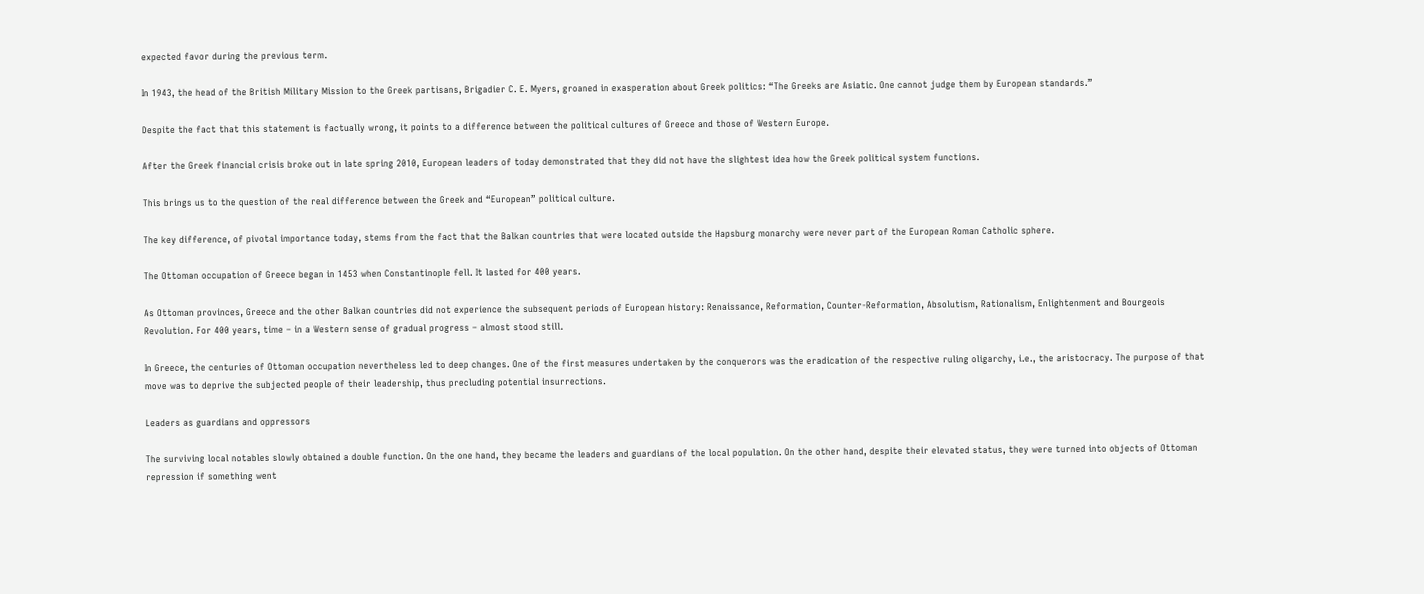expected favor during the previous term.

In 1943, the head of the British Military Mission to the Greek partisans, Brigadier C. E. Myers, groaned in exasperation about Greek politics: “The Greeks are Asiatic. One cannot judge them by European standards.”

Despite the fact that this statement is factually wrong, it points to a difference between the political cultures of Greece and those of Western Europe.

After the Greek financial crisis broke out in late spring 2010, European leaders of today demonstrated that they did not have the slightest idea how the Greek political system functions.

This brings us to the question of the real difference between the Greek and “European” political culture.

The key difference, of pivotal importance today, stems from the fact that the Balkan countries that were located outside the Hapsburg monarchy were never part of the European Roman Catholic sphere.

The Ottoman occupation of Greece began in 1453 when Constantinople fell. It lasted for 400 years.

As Ottoman provinces, Greece and the other Balkan countries did not experience the subsequent periods of European history: Renaissance, Reformation, Counter-Reformation, Absolutism, Rationalism, Enlightenment and Bourgeois Revolution. For 400 years, time – in a Western sense of gradual progress – almost stood still.

In Greece, the centuries of Ottoman occupation nevertheless led to deep changes. One of the first measures undertaken by the conquerors was the eradication of the respective ruling oligarchy, i.e., the aristocracy. The purpose of that move was to deprive the subjected people of their leadership, thus precluding potential insurrections.

Leaders as guardians and oppressors

The surviving local notables slowly obtained a double function. On the one hand, they became the leaders and guardians of the local population. On the other hand, despite their elevated status, they were turned into objects of Ottoman repression if something went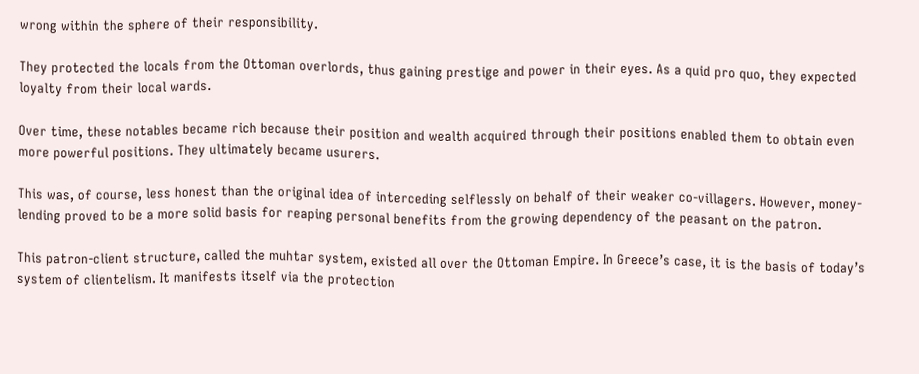wrong within the sphere of their responsibility.

They protected the locals from the Ottoman overlords, thus gaining prestige and power in their eyes. As a quid pro quo, they expected loyalty from their local wards.

Over time, these notables became rich because their position and wealth acquired through their positions enabled them to obtain even more powerful positions. They ultimately became usurers.

This was, of course, less honest than the original idea of interceding selflessly on behalf of their weaker co-villagers. However, money-lending proved to be a more solid basis for reaping personal benefits from the growing dependency of the peasant on the patron.

This patron-client structure, called the muhtar system, existed all over the Ottoman Empire. In Greece’s case, it is the basis of today’s system of clientelism. It manifests itself via the protection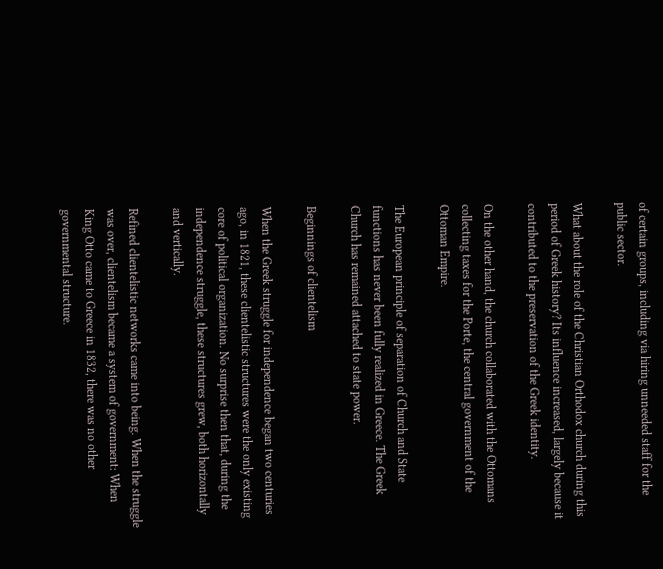of certain groups, including via hiring unneeded staff for the public sector.

What about the role of the Christian Orthodox church during this period of Greek history? Its influence increased, largely because it contributed to the preservation of the Greek identity.

On the other hand, the church collaborated with the Ottomans collecting taxes for the Porte, the central government of the Ottoman Empire.

The European principle of separation of Church and State functions has never been fully realized in Greece. The Greek Church has remained attached to state power.

Beginnings of clientelism

When the Greek struggle for independence began two centuries ago, in 1821, these clientelistic structures were the only existing core of political organization. No surprise then that, during the independence struggle, these structures grew, both horizontally and vertically.

Refined clientelistic networks came into being. When the struggle was over, clientelism became a system of government: When King Otto came to Greece in 1832, there was no other governmental structure.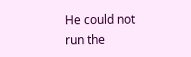He could not run the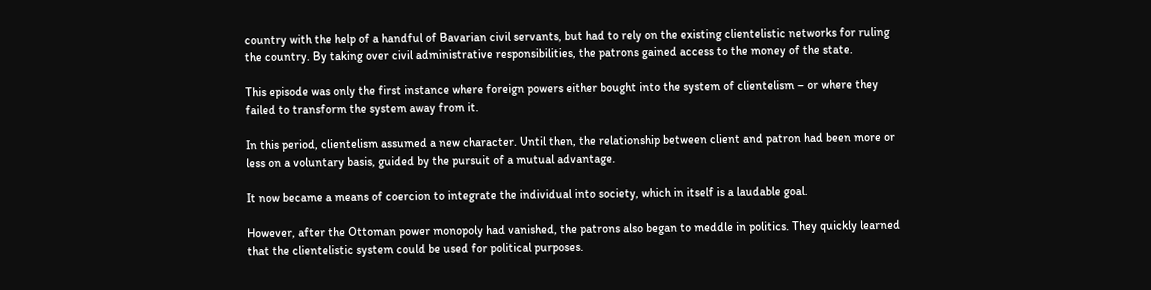country with the help of a handful of Bavarian civil servants, but had to rely on the existing clientelistic networks for ruling the country. By taking over civil administrative responsibilities, the patrons gained access to the money of the state.

This episode was only the first instance where foreign powers either bought into the system of clientelism – or where they failed to transform the system away from it.

In this period, clientelism assumed a new character. Until then, the relationship between client and patron had been more or less on a voluntary basis, guided by the pursuit of a mutual advantage.

It now became a means of coercion to integrate the individual into society, which in itself is a laudable goal.

However, after the Ottoman power monopoly had vanished, the patrons also began to meddle in politics. They quickly learned that the clientelistic system could be used for political purposes.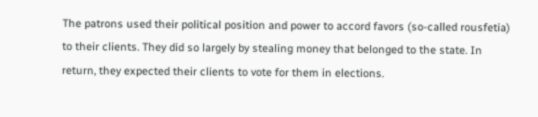The patrons used their political position and power to accord favors (so-called rousfetia) to their clients. They did so largely by stealing money that belonged to the state. In return, they expected their clients to vote for them in elections.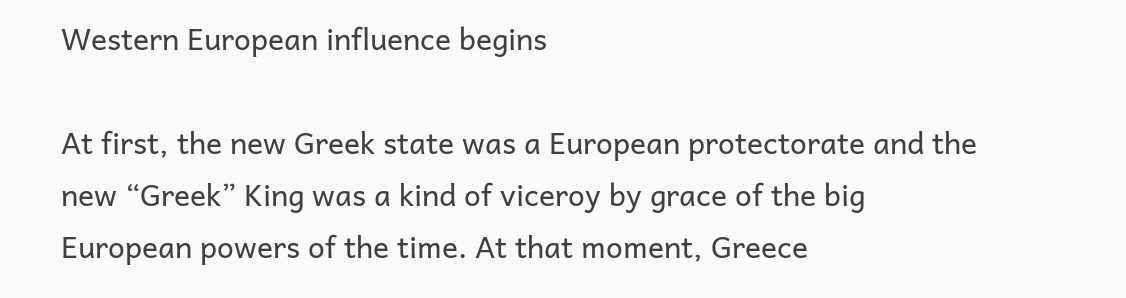Western European influence begins

At first, the new Greek state was a European protectorate and the new “Greek” King was a kind of viceroy by grace of the big European powers of the time. At that moment, Greece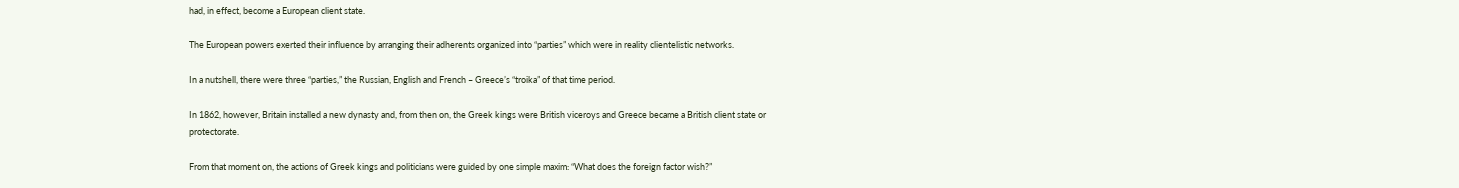had, in effect, become a European client state.

The European powers exerted their influence by arranging their adherents organized into “parties” which were in reality clientelistic networks.

In a nutshell, there were three “parties,” the Russian, English and French – Greece’s “troika” of that time period.

In 1862, however, Britain installed a new dynasty and, from then on, the Greek kings were British viceroys and Greece became a British client state or protectorate.

From that moment on, the actions of Greek kings and politicians were guided by one simple maxim: “What does the foreign factor wish?”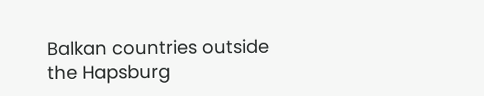Balkan countries outside the Hapsburg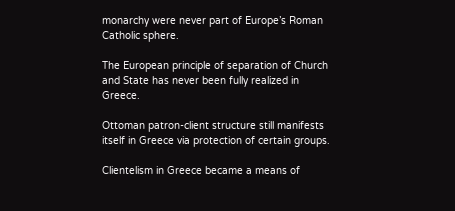monarchy were never part of Europe’s Roman Catholic sphere.

The European principle of separation of Church and State has never been fully realized in Greece.

Ottoman patron-client structure still manifests itself in Greece via protection of certain groups.

Clientelism in Greece became a means of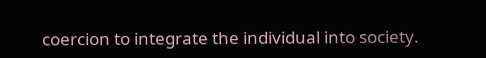coercion to integrate the individual into society.